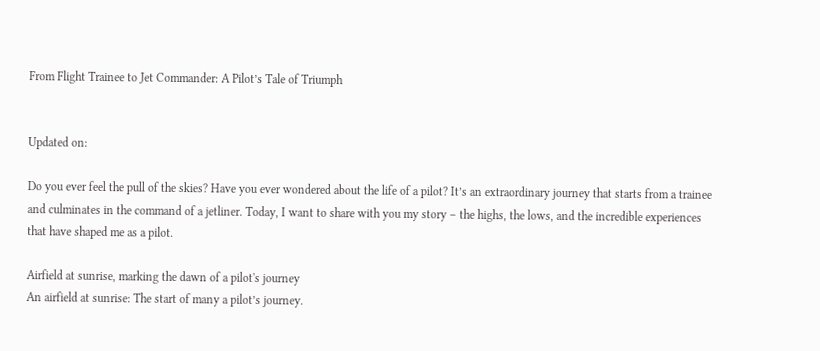From Flight Trainee to Jet Commander: A Pilot’s Tale of Triumph


Updated on:

Do you ever feel the pull of the skies? Have you ever wondered about the life of a pilot? It’s an extraordinary journey that starts from a trainee and culminates in the command of a jetliner. Today, I want to share with you my story – the highs, the lows, and the incredible experiences that have shaped me as a pilot.

Airfield at sunrise, marking the dawn of a pilot's journey
An airfield at sunrise: The start of many a pilot’s journey.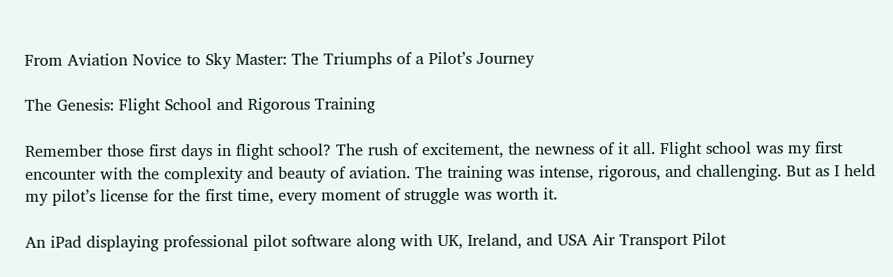From Aviation Novice to Sky Master: The Triumphs of a Pilot’s Journey

The Genesis: Flight School and Rigorous Training

Remember those first days in flight school? The rush of excitement, the newness of it all. Flight school was my first encounter with the complexity and beauty of aviation. The training was intense, rigorous, and challenging. But as I held my pilot’s license for the first time, every moment of struggle was worth it.

An iPad displaying professional pilot software along with UK, Ireland, and USA Air Transport Pilot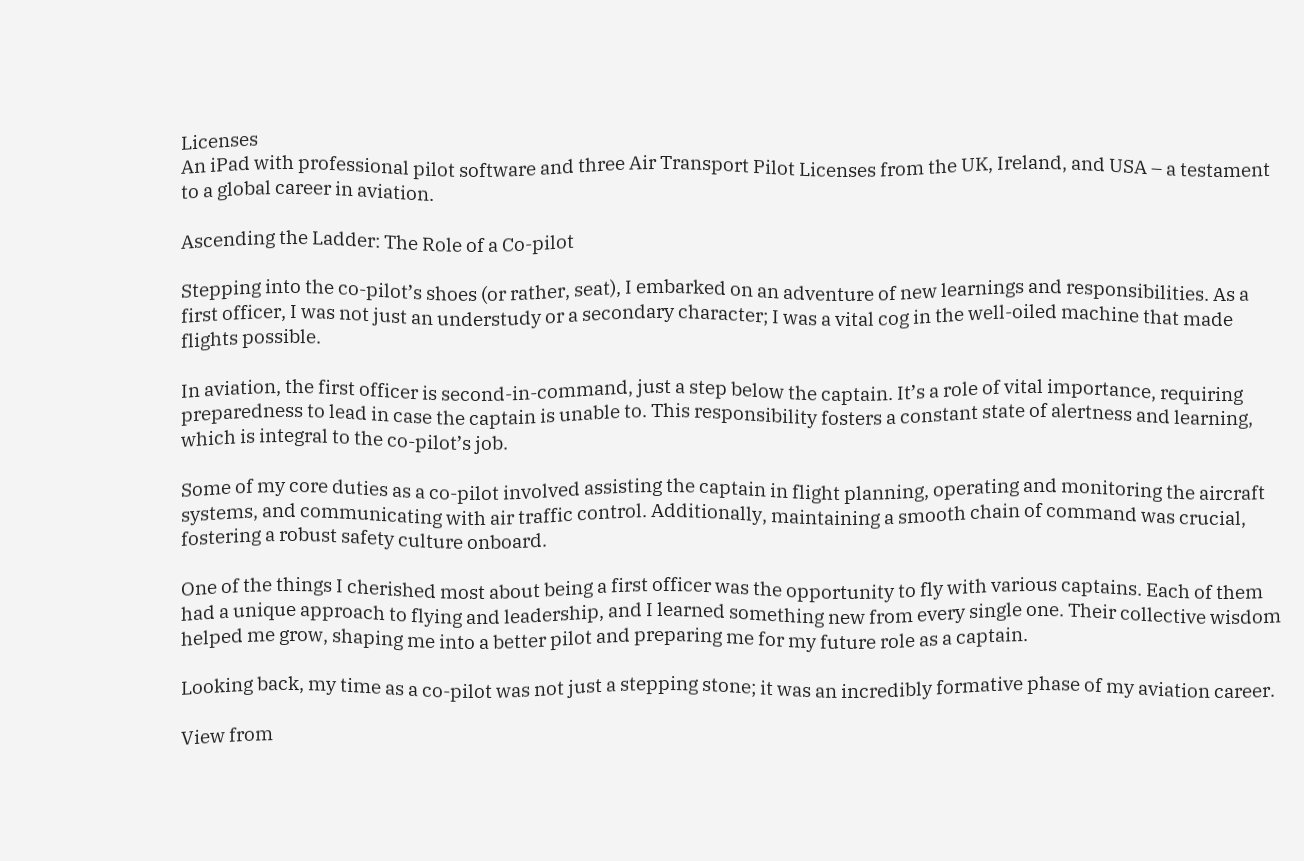Licenses
An iPad with professional pilot software and three Air Transport Pilot Licenses from the UK, Ireland, and USA – a testament to a global career in aviation.

Ascending the Ladder: The Role of a Co-pilot

Stepping into the co-pilot’s shoes (or rather, seat), I embarked on an adventure of new learnings and responsibilities. As a first officer, I was not just an understudy or a secondary character; I was a vital cog in the well-oiled machine that made flights possible.

In aviation, the first officer is second-in-command, just a step below the captain. It’s a role of vital importance, requiring preparedness to lead in case the captain is unable to. This responsibility fosters a constant state of alertness and learning, which is integral to the co-pilot’s job.

Some of my core duties as a co-pilot involved assisting the captain in flight planning, operating and monitoring the aircraft systems, and communicating with air traffic control. Additionally, maintaining a smooth chain of command was crucial, fostering a robust safety culture onboard.

One of the things I cherished most about being a first officer was the opportunity to fly with various captains. Each of them had a unique approach to flying and leadership, and I learned something new from every single one. Their collective wisdom helped me grow, shaping me into a better pilot and preparing me for my future role as a captain.

Looking back, my time as a co-pilot was not just a stepping stone; it was an incredibly formative phase of my aviation career.

View from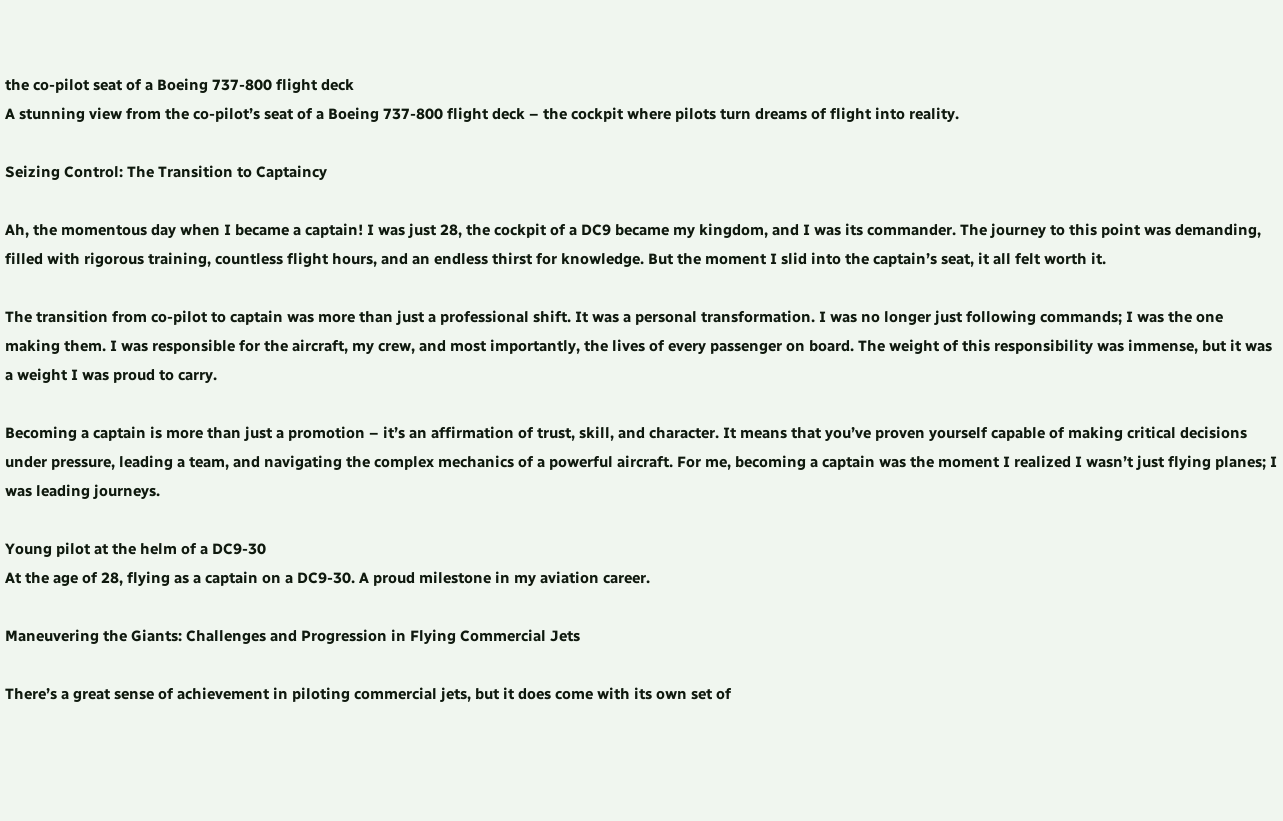the co-pilot seat of a Boeing 737-800 flight deck
A stunning view from the co-pilot’s seat of a Boeing 737-800 flight deck – the cockpit where pilots turn dreams of flight into reality.

Seizing Control: The Transition to Captaincy

Ah, the momentous day when I became a captain! I was just 28, the cockpit of a DC9 became my kingdom, and I was its commander. The journey to this point was demanding, filled with rigorous training, countless flight hours, and an endless thirst for knowledge. But the moment I slid into the captain’s seat, it all felt worth it.

The transition from co-pilot to captain was more than just a professional shift. It was a personal transformation. I was no longer just following commands; I was the one making them. I was responsible for the aircraft, my crew, and most importantly, the lives of every passenger on board. The weight of this responsibility was immense, but it was a weight I was proud to carry.

Becoming a captain is more than just a promotion – it’s an affirmation of trust, skill, and character. It means that you’ve proven yourself capable of making critical decisions under pressure, leading a team, and navigating the complex mechanics of a powerful aircraft. For me, becoming a captain was the moment I realized I wasn’t just flying planes; I was leading journeys.

Young pilot at the helm of a DC9-30
At the age of 28, flying as a captain on a DC9-30. A proud milestone in my aviation career.

Maneuvering the Giants: Challenges and Progression in Flying Commercial Jets

There’s a great sense of achievement in piloting commercial jets, but it does come with its own set of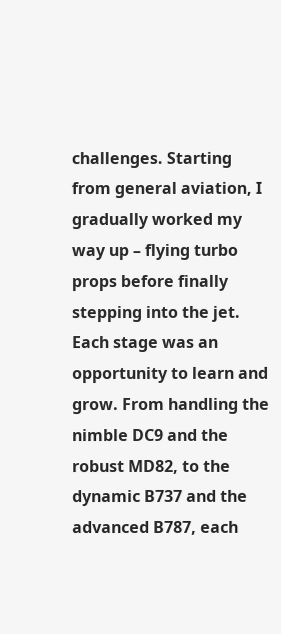challenges. Starting from general aviation, I gradually worked my way up – flying turbo props before finally stepping into the jet. Each stage was an opportunity to learn and grow. From handling the nimble DC9 and the robust MD82, to the dynamic B737 and the advanced B787, each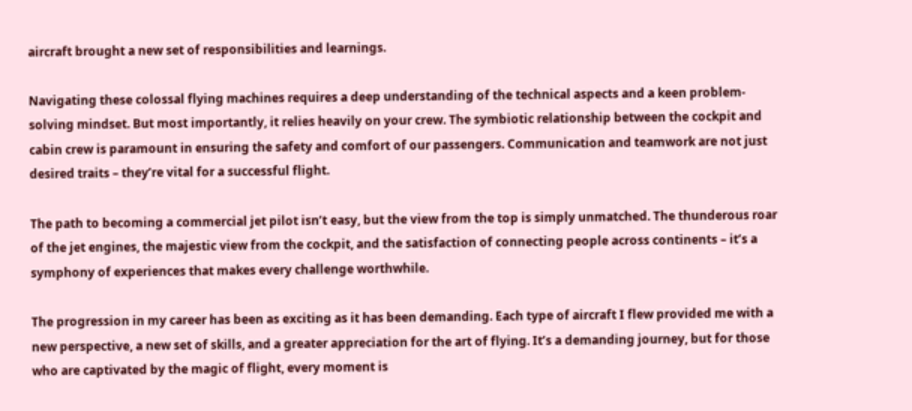aircraft brought a new set of responsibilities and learnings.

Navigating these colossal flying machines requires a deep understanding of the technical aspects and a keen problem-solving mindset. But most importantly, it relies heavily on your crew. The symbiotic relationship between the cockpit and cabin crew is paramount in ensuring the safety and comfort of our passengers. Communication and teamwork are not just desired traits – they’re vital for a successful flight.

The path to becoming a commercial jet pilot isn’t easy, but the view from the top is simply unmatched. The thunderous roar of the jet engines, the majestic view from the cockpit, and the satisfaction of connecting people across continents – it’s a symphony of experiences that makes every challenge worthwhile.

The progression in my career has been as exciting as it has been demanding. Each type of aircraft I flew provided me with a new perspective, a new set of skills, and a greater appreciation for the art of flying. It’s a demanding journey, but for those who are captivated by the magic of flight, every moment is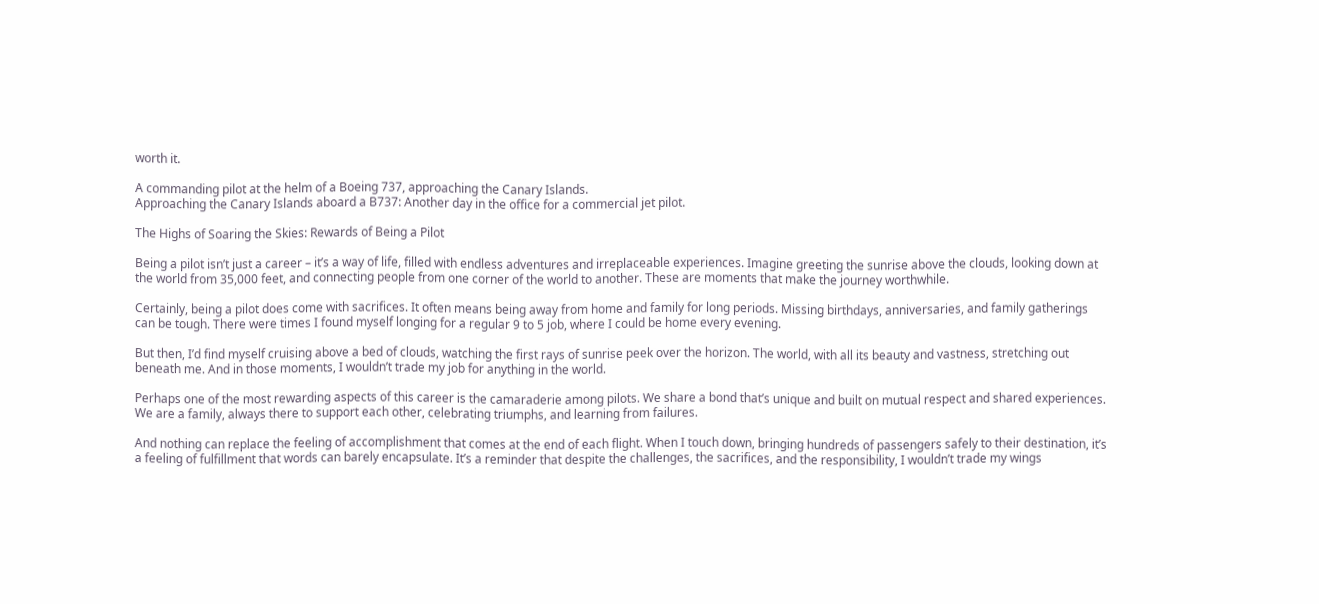worth it.

A commanding pilot at the helm of a Boeing 737, approaching the Canary Islands.
Approaching the Canary Islands aboard a B737: Another day in the office for a commercial jet pilot.

The Highs of Soaring the Skies: Rewards of Being a Pilot

Being a pilot isn’t just a career – it’s a way of life, filled with endless adventures and irreplaceable experiences. Imagine greeting the sunrise above the clouds, looking down at the world from 35,000 feet, and connecting people from one corner of the world to another. These are moments that make the journey worthwhile.

Certainly, being a pilot does come with sacrifices. It often means being away from home and family for long periods. Missing birthdays, anniversaries, and family gatherings can be tough. There were times I found myself longing for a regular 9 to 5 job, where I could be home every evening.

But then, I’d find myself cruising above a bed of clouds, watching the first rays of sunrise peek over the horizon. The world, with all its beauty and vastness, stretching out beneath me. And in those moments, I wouldn’t trade my job for anything in the world.

Perhaps one of the most rewarding aspects of this career is the camaraderie among pilots. We share a bond that’s unique and built on mutual respect and shared experiences. We are a family, always there to support each other, celebrating triumphs, and learning from failures.

And nothing can replace the feeling of accomplishment that comes at the end of each flight. When I touch down, bringing hundreds of passengers safely to their destination, it’s a feeling of fulfillment that words can barely encapsulate. It’s a reminder that despite the challenges, the sacrifices, and the responsibility, I wouldn’t trade my wings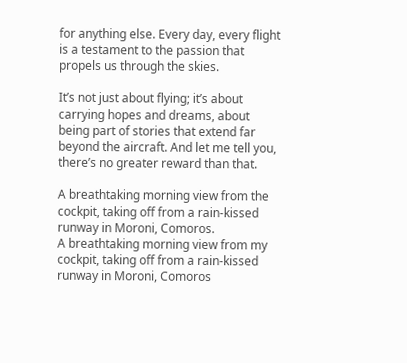for anything else. Every day, every flight is a testament to the passion that propels us through the skies.

It’s not just about flying; it’s about carrying hopes and dreams, about being part of stories that extend far beyond the aircraft. And let me tell you, there’s no greater reward than that.

A breathtaking morning view from the cockpit, taking off from a rain-kissed runway in Moroni, Comoros.
A breathtaking morning view from my cockpit, taking off from a rain-kissed runway in Moroni, Comoros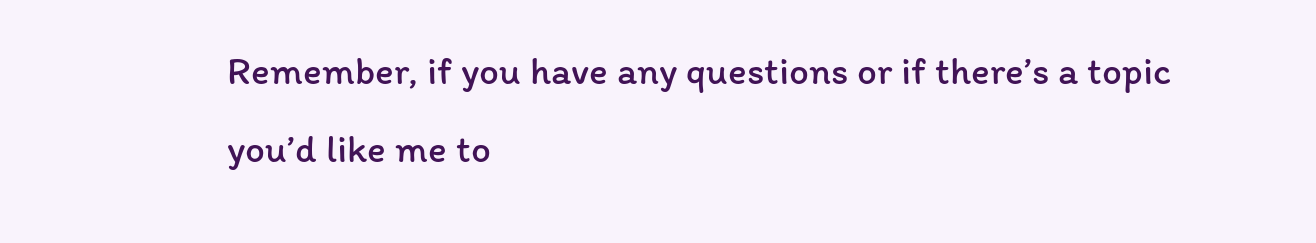Remember, if you have any questions or if there’s a topic you’d like me to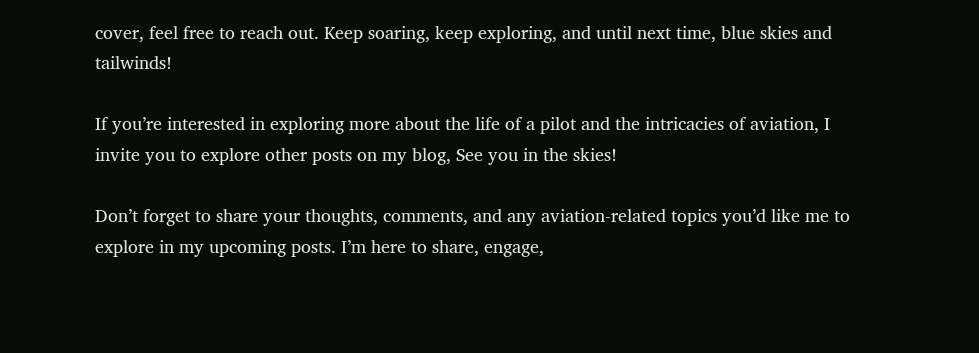cover, feel free to reach out. Keep soaring, keep exploring, and until next time, blue skies and tailwinds!

If you’re interested in exploring more about the life of a pilot and the intricacies of aviation, I invite you to explore other posts on my blog, See you in the skies!

Don’t forget to share your thoughts, comments, and any aviation-related topics you’d like me to explore in my upcoming posts. I’m here to share, engage,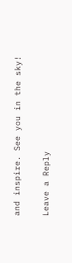and inspire. See you in the sky!

Leave a Reply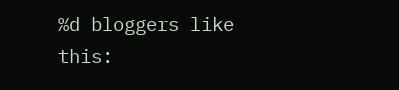%d bloggers like this: